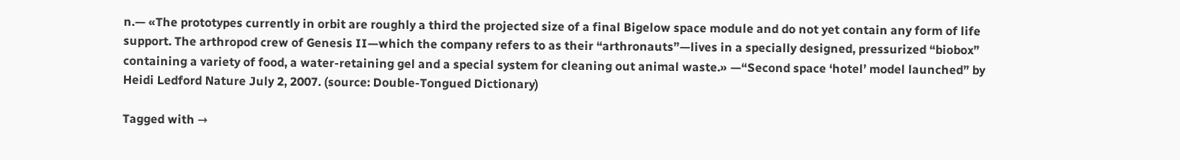n.— «The prototypes currently in orbit are roughly a third the projected size of a final Bigelow space module and do not yet contain any form of life support. The arthropod crew of Genesis II—which the company refers to as their “arthronauts”—lives in a specially designed, pressurized “biobox” containing a variety of food, a water-retaining gel and a special system for cleaning out animal waste.» —“Second space ‘hotel’ model launched” by Heidi Ledford Nature July 2, 2007. (source: Double-Tongued Dictionary)

Tagged with →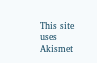This site uses Akismet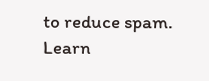to reduce spam. Learn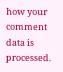how your comment data is processed.